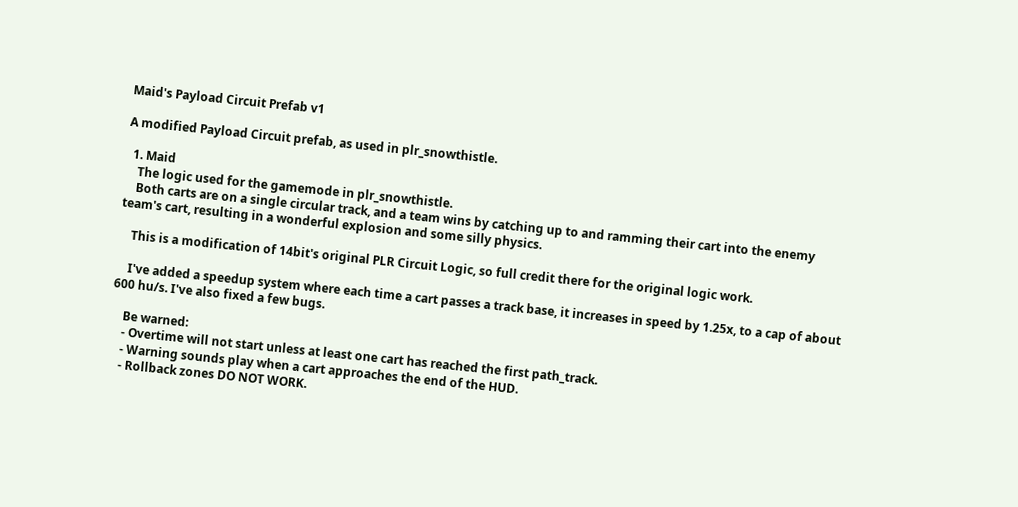Maid's Payload Circuit Prefab v1

A modified Payload Circuit prefab, as used in plr_snowthistle.

  1. Maid
    The logic used for the gamemode in plr_snowthistle.
    Both carts are on a single circular track, and a team wins by catching up to and ramming their cart into the enemy team's cart, resulting in a wonderful explosion and some silly physics.

    This is a modification of 14bit's original PLR Circuit Logic, so full credit there for the original logic work.

    I've added a speedup system where each time a cart passes a track base, it increases in speed by 1.25x, to a cap of about 600 hu/s. I've also fixed a few bugs.

    Be warned:
    - Overtime will not start unless at least one cart has reached the first path_track.
    - Warning sounds play when a cart approaches the end of the HUD.
    - Rollback zones DO NOT WORK.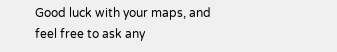Good luck with your maps, and feel free to ask any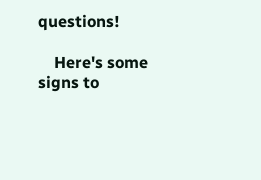questions!

    Here's some signs to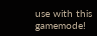use with this gamemode!